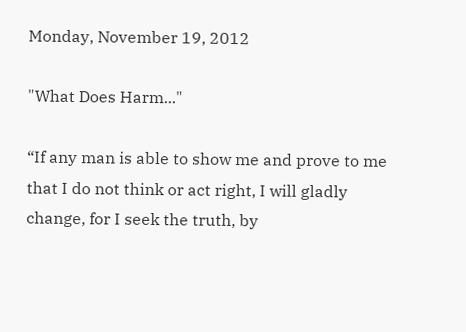Monday, November 19, 2012

"What Does Harm..."

“If any man is able to show me and prove to me that I do not think or act right, I will gladly change, for I seek the truth, by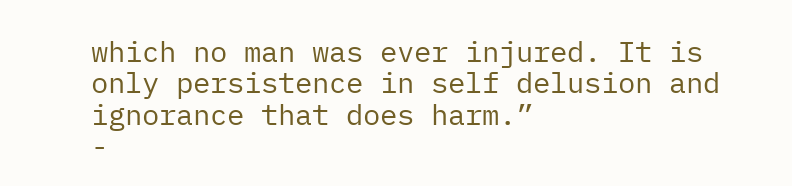which no man was ever injured. It is only persistence in self delusion and ignorance that does harm.”
-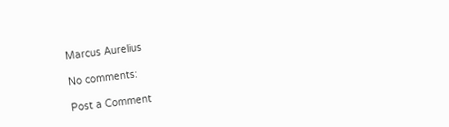Marcus Aurelius

No comments:

Post a Comment